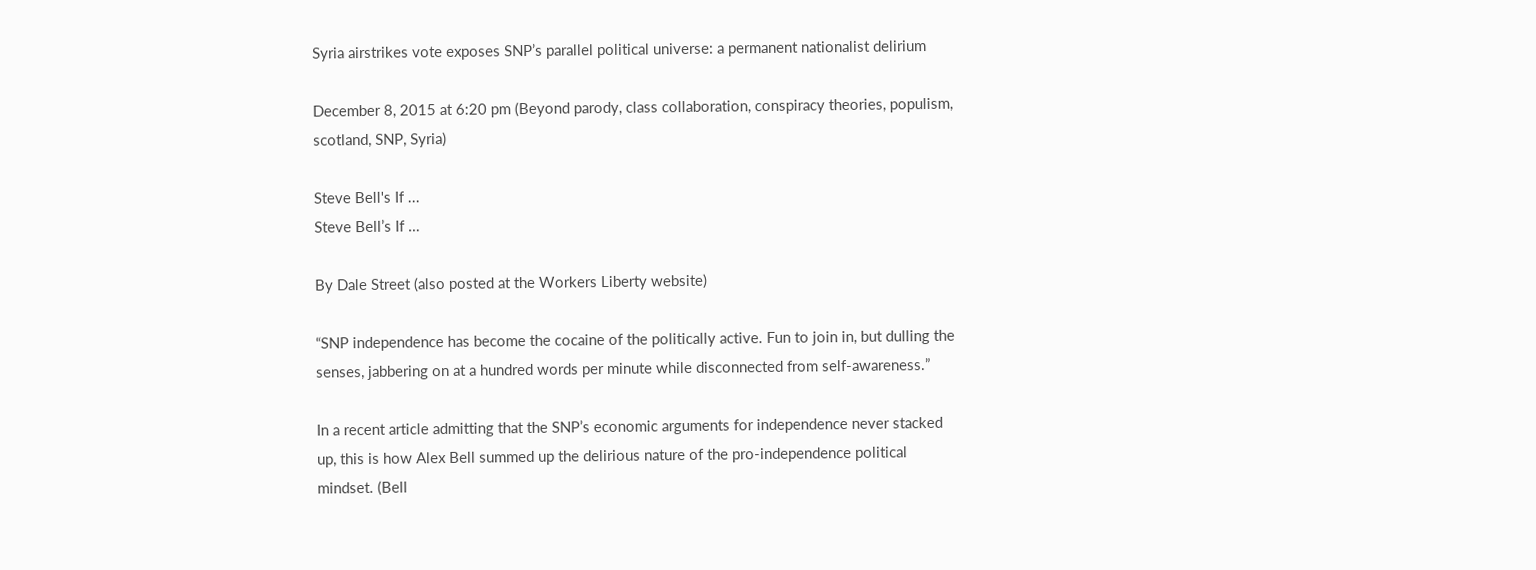Syria airstrikes vote exposes SNP’s parallel political universe: a permanent nationalist delirium

December 8, 2015 at 6:20 pm (Beyond parody, class collaboration, conspiracy theories, populism, scotland, SNP, Syria)

Steve Bell's If ...
Steve Bell’s If …

By Dale Street (also posted at the Workers Liberty website)

“SNP independence has become the cocaine of the politically active. Fun to join in, but dulling the senses, jabbering on at a hundred words per minute while disconnected from self-awareness.”

In a recent article admitting that the SNP’s economic arguments for independence never stacked up, this is how Alex Bell summed up the delirious nature of the pro-independence political mindset. (Bell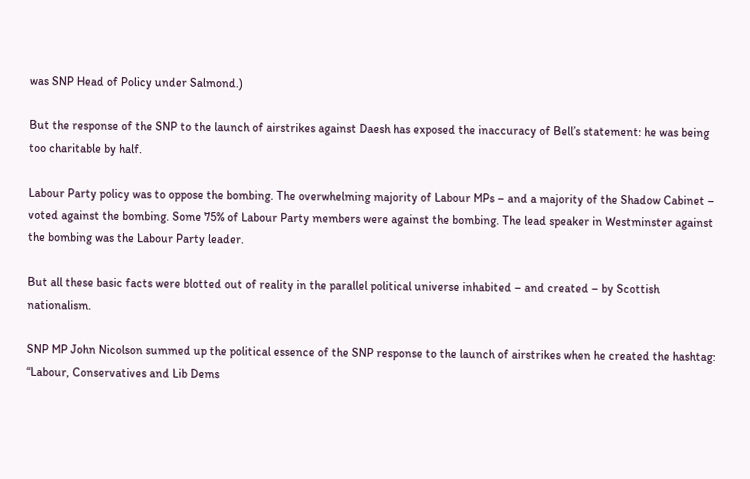was SNP Head of Policy under Salmond.)

But the response of the SNP to the launch of airstrikes against Daesh has exposed the inaccuracy of Bell’s statement: he was being too charitable by half.

Labour Party policy was to oppose the bombing. The overwhelming majority of Labour MPs – and a majority of the Shadow Cabinet – voted against the bombing. Some 75% of Labour Party members were against the bombing. The lead speaker in Westminster against the bombing was the Labour Party leader.

But all these basic facts were blotted out of reality in the parallel political universe inhabited – and created – by Scottish nationalism.

SNP MP John Nicolson summed up the political essence of the SNP response to the launch of airstrikes when he created the hashtag: “Labour, Conservatives and Lib Dems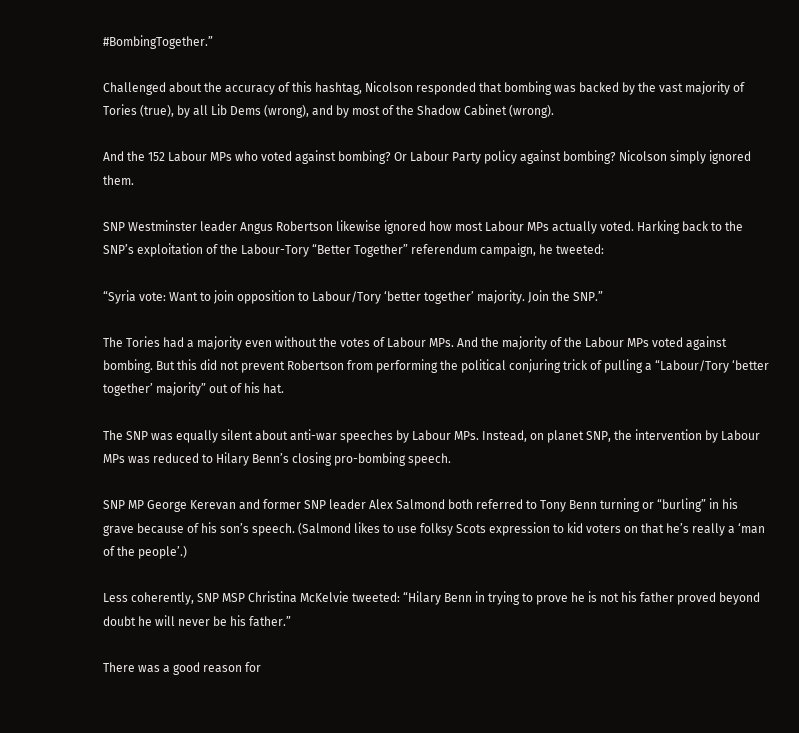#BombingTogether.”

Challenged about the accuracy of this hashtag, Nicolson responded that bombing was backed by the vast majority of Tories (true), by all Lib Dems (wrong), and by most of the Shadow Cabinet (wrong).

And the 152 Labour MPs who voted against bombing? Or Labour Party policy against bombing? Nicolson simply ignored them.

SNP Westminster leader Angus Robertson likewise ignored how most Labour MPs actually voted. Harking back to the SNP’s exploitation of the Labour-Tory “Better Together” referendum campaign, he tweeted:

“Syria vote: Want to join opposition to Labour/Tory ‘better together’ majority. Join the SNP.”

The Tories had a majority even without the votes of Labour MPs. And the majority of the Labour MPs voted against bombing. But this did not prevent Robertson from performing the political conjuring trick of pulling a “Labour/Tory ‘better together’ majority” out of his hat.

The SNP was equally silent about anti-war speeches by Labour MPs. Instead, on planet SNP, the intervention by Labour MPs was reduced to Hilary Benn’s closing pro-bombing speech.

SNP MP George Kerevan and former SNP leader Alex Salmond both referred to Tony Benn turning or “burling” in his grave because of his son’s speech. (Salmond likes to use folksy Scots expression to kid voters on that he’s really a ‘man of the people’.)

Less coherently, SNP MSP Christina McKelvie tweeted: “Hilary Benn in trying to prove he is not his father proved beyond doubt he will never be his father.”

There was a good reason for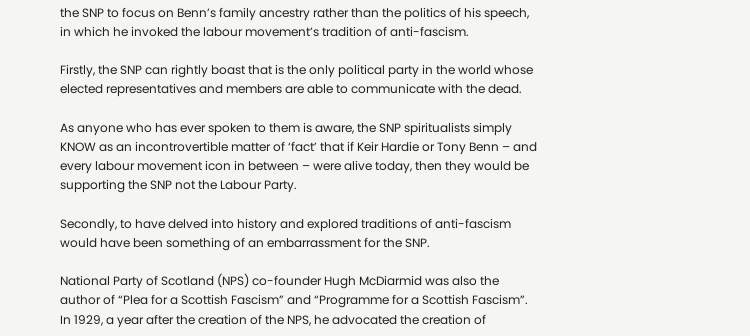the SNP to focus on Benn’s family ancestry rather than the politics of his speech, in which he invoked the labour movement’s tradition of anti-fascism.

Firstly, the SNP can rightly boast that is the only political party in the world whose elected representatives and members are able to communicate with the dead.

As anyone who has ever spoken to them is aware, the SNP spiritualists simply KNOW as an incontrovertible matter of ‘fact’ that if Keir Hardie or Tony Benn – and every labour movement icon in between – were alive today, then they would be supporting the SNP not the Labour Party.

Secondly, to have delved into history and explored traditions of anti-fascism would have been something of an embarrassment for the SNP.

National Party of Scotland (NPS) co-founder Hugh McDiarmid was also the author of “Plea for a Scottish Fascism” and “Programme for a Scottish Fascism”. In 1929, a year after the creation of the NPS, he advocated the creation of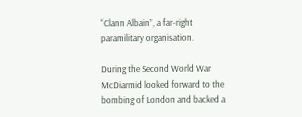“Clann Albain”, a far-right paramilitary organisation.

During the Second World War McDiarmid looked forward to the bombing of London and backed a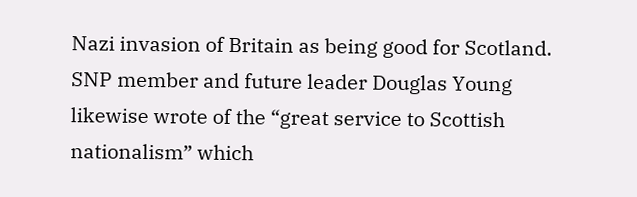Nazi invasion of Britain as being good for Scotland. SNP member and future leader Douglas Young likewise wrote of the “great service to Scottish nationalism” which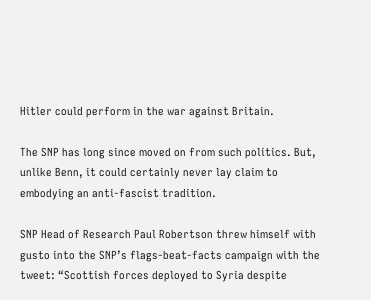Hitler could perform in the war against Britain.

The SNP has long since moved on from such politics. But, unlike Benn, it could certainly never lay claim to embodying an anti-fascist tradition.

SNP Head of Research Paul Robertson threw himself with gusto into the SNP’s flags-beat-facts campaign with the tweet: “Scottish forces deployed to Syria despite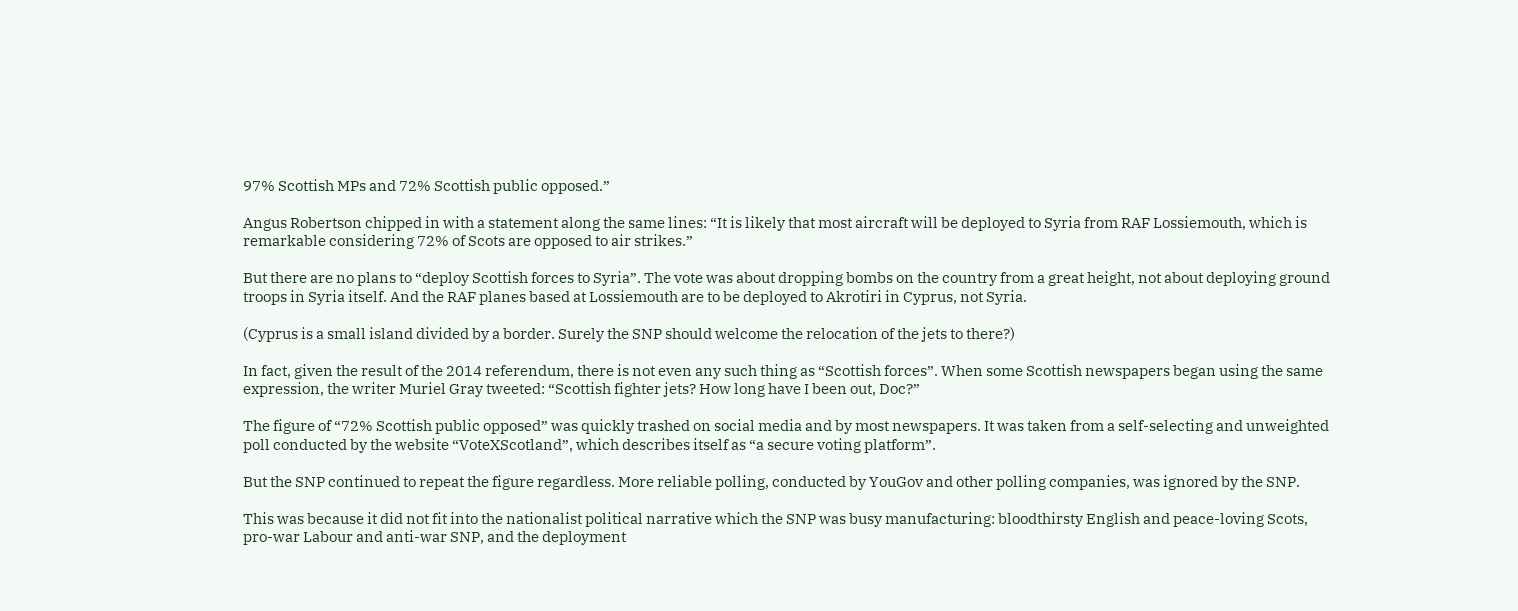97% Scottish MPs and 72% Scottish public opposed.”

Angus Robertson chipped in with a statement along the same lines: “It is likely that most aircraft will be deployed to Syria from RAF Lossiemouth, which is remarkable considering 72% of Scots are opposed to air strikes.”

But there are no plans to “deploy Scottish forces to Syria”. The vote was about dropping bombs on the country from a great height, not about deploying ground troops in Syria itself. And the RAF planes based at Lossiemouth are to be deployed to Akrotiri in Cyprus, not Syria.

(Cyprus is a small island divided by a border. Surely the SNP should welcome the relocation of the jets to there?)

In fact, given the result of the 2014 referendum, there is not even any such thing as “Scottish forces”. When some Scottish newspapers began using the same expression, the writer Muriel Gray tweeted: “Scottish fighter jets? How long have I been out, Doc?”

The figure of “72% Scottish public opposed” was quickly trashed on social media and by most newspapers. It was taken from a self-selecting and unweighted poll conducted by the website “VoteXScotland”, which describes itself as “a secure voting platform”.

But the SNP continued to repeat the figure regardless. More reliable polling, conducted by YouGov and other polling companies, was ignored by the SNP.

This was because it did not fit into the nationalist political narrative which the SNP was busy manufacturing: bloodthirsty English and peace-loving Scots, pro-war Labour and anti-war SNP, and the deployment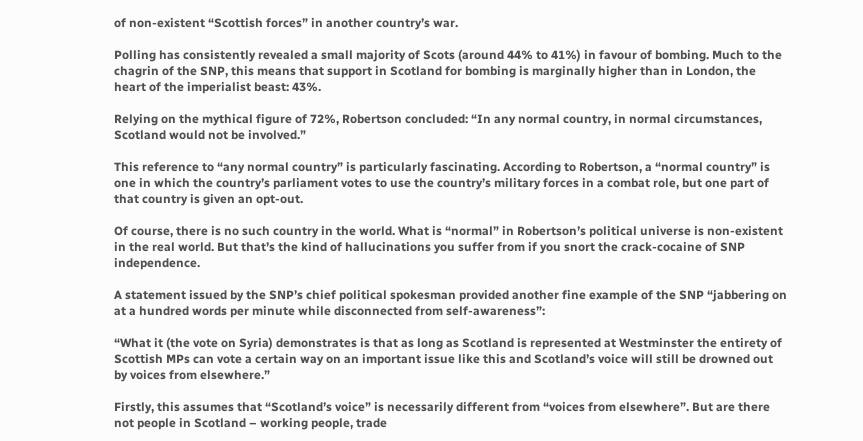of non-existent “Scottish forces” in another country’s war.

Polling has consistently revealed a small majority of Scots (around 44% to 41%) in favour of bombing. Much to the chagrin of the SNP, this means that support in Scotland for bombing is marginally higher than in London, the heart of the imperialist beast: 43%.

Relying on the mythical figure of 72%, Robertson concluded: “In any normal country, in normal circumstances, Scotland would not be involved.”

This reference to “any normal country” is particularly fascinating. According to Robertson, a “normal country” is one in which the country’s parliament votes to use the country’s military forces in a combat role, but one part of that country is given an opt-out.

Of course, there is no such country in the world. What is “normal” in Robertson’s political universe is non-existent in the real world. But that’s the kind of hallucinations you suffer from if you snort the crack-cocaine of SNP independence.

A statement issued by the SNP’s chief political spokesman provided another fine example of the SNP “jabbering on at a hundred words per minute while disconnected from self-awareness”:

“What it (the vote on Syria) demonstrates is that as long as Scotland is represented at Westminster the entirety of Scottish MPs can vote a certain way on an important issue like this and Scotland’s voice will still be drowned out by voices from elsewhere.”

Firstly, this assumes that “Scotland’s voice” is necessarily different from “voices from elsewhere”. But are there not people in Scotland – working people, trade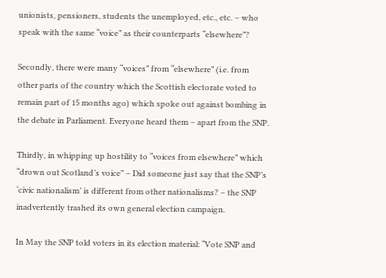unionists, pensioners, students the unemployed, etc., etc. – who speak with the same “voice” as their counterparts “elsewhere”?

Secondly, there were many “voices” from “elsewhere” (i.e. from other parts of the country which the Scottish electorate voted to remain part of 15 months ago) which spoke out against bombing in the debate in Parliament. Everyone heard them – apart from the SNP.

Thirdly, in whipping up hostility to “voices from elsewhere” which “drown out Scotland’s voice” – Did someone just say that the SNP’s ‘civic nationalism’ is different from other nationalisms? – the SNP inadvertently trashed its own general election campaign.

In May the SNP told voters in its election material: “Vote SNP and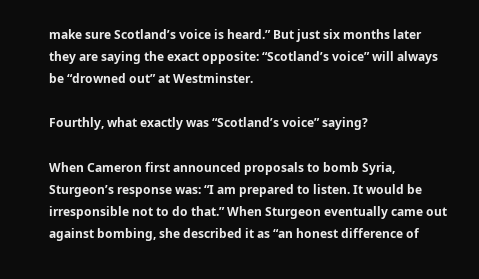make sure Scotland’s voice is heard.” But just six months later they are saying the exact opposite: “Scotland’s voice” will always be “drowned out” at Westminster.

Fourthly, what exactly was “Scotland’s voice” saying?

When Cameron first announced proposals to bomb Syria, Sturgeon’s response was: “I am prepared to listen. It would be irresponsible not to do that.” When Sturgeon eventually came out against bombing, she described it as “an honest difference of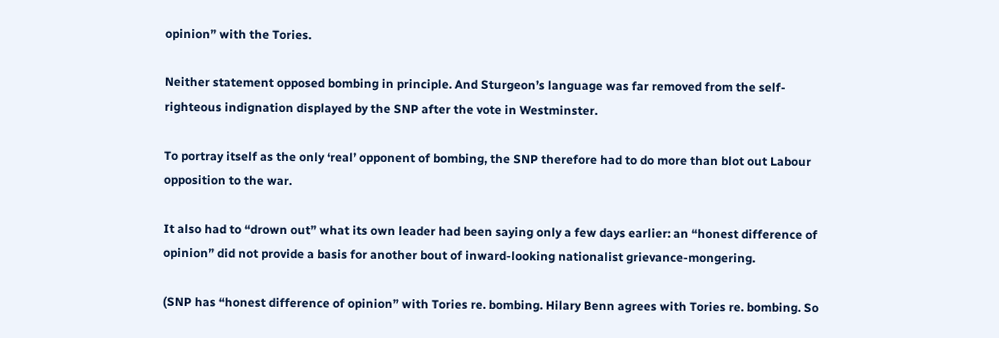opinion” with the Tories.

Neither statement opposed bombing in principle. And Sturgeon’s language was far removed from the self-righteous indignation displayed by the SNP after the vote in Westminster.

To portray itself as the only ‘real’ opponent of bombing, the SNP therefore had to do more than blot out Labour opposition to the war.

It also had to “drown out” what its own leader had been saying only a few days earlier: an “honest difference of opinion” did not provide a basis for another bout of inward-looking nationalist grievance-mongering.

(SNP has “honest difference of opinion” with Tories re. bombing. Hilary Benn agrees with Tories re. bombing. So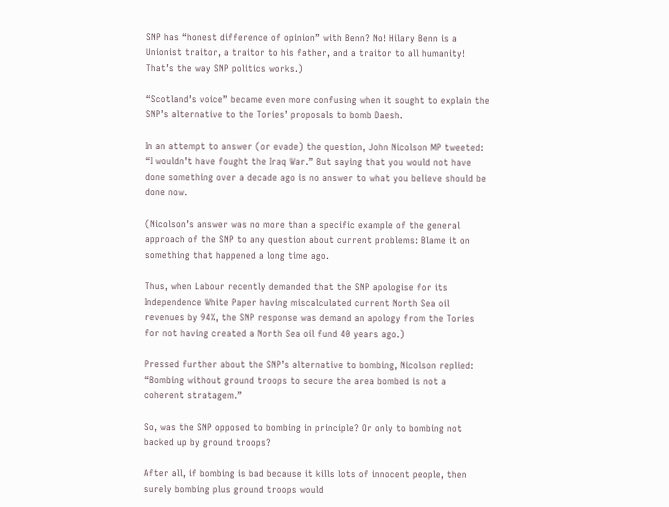SNP has “honest difference of opinion” with Benn? No! Hilary Benn is a Unionist traitor, a traitor to his father, and a traitor to all humanity! That’s the way SNP politics works.)

“Scotland’s voice” became even more confusing when it sought to explain the SNP’s alternative to the Tories’ proposals to bomb Daesh.

In an attempt to answer (or evade) the question, John Nicolson MP tweeted: “I wouldn’t have fought the Iraq War.” But saying that you would not have done something over a decade ago is no answer to what you believe should be done now.

(Nicolson’s answer was no more than a specific example of the general approach of the SNP to any question about current problems: Blame it on something that happened a long time ago.

Thus, when Labour recently demanded that the SNP apologise for its Independence White Paper having miscalculated current North Sea oil revenues by 94%, the SNP response was demand an apology from the Tories for not having created a North Sea oil fund 40 years ago.)

Pressed further about the SNP’s alternative to bombing, Nicolson replied: “Bombing without ground troops to secure the area bombed is not a coherent stratagem.”

So, was the SNP opposed to bombing in principle? Or only to bombing not backed up by ground troops?

After all, if bombing is bad because it kills lots of innocent people, then surely bombing plus ground troops would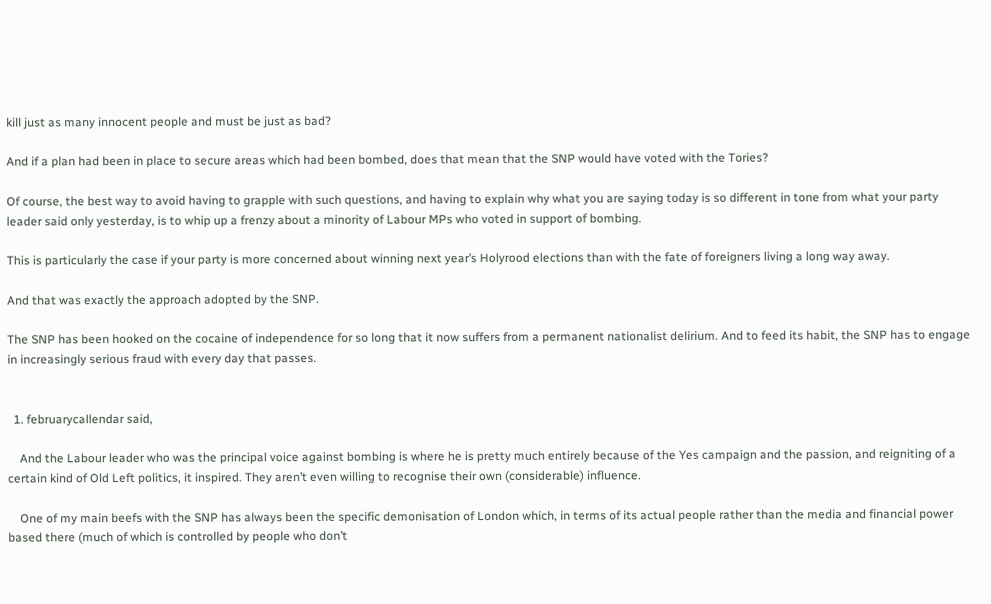kill just as many innocent people and must be just as bad?

And if a plan had been in place to secure areas which had been bombed, does that mean that the SNP would have voted with the Tories?

Of course, the best way to avoid having to grapple with such questions, and having to explain why what you are saying today is so different in tone from what your party leader said only yesterday, is to whip up a frenzy about a minority of Labour MPs who voted in support of bombing.

This is particularly the case if your party is more concerned about winning next year’s Holyrood elections than with the fate of foreigners living a long way away.

And that was exactly the approach adopted by the SNP.

The SNP has been hooked on the cocaine of independence for so long that it now suffers from a permanent nationalist delirium. And to feed its habit, the SNP has to engage in increasingly serious fraud with every day that passes.


  1. februarycallendar said,

    And the Labour leader who was the principal voice against bombing is where he is pretty much entirely because of the Yes campaign and the passion, and reigniting of a certain kind of Old Left politics, it inspired. They aren’t even willing to recognise their own (considerable) influence.

    One of my main beefs with the SNP has always been the specific demonisation of London which, in terms of its actual people rather than the media and financial power based there (much of which is controlled by people who don’t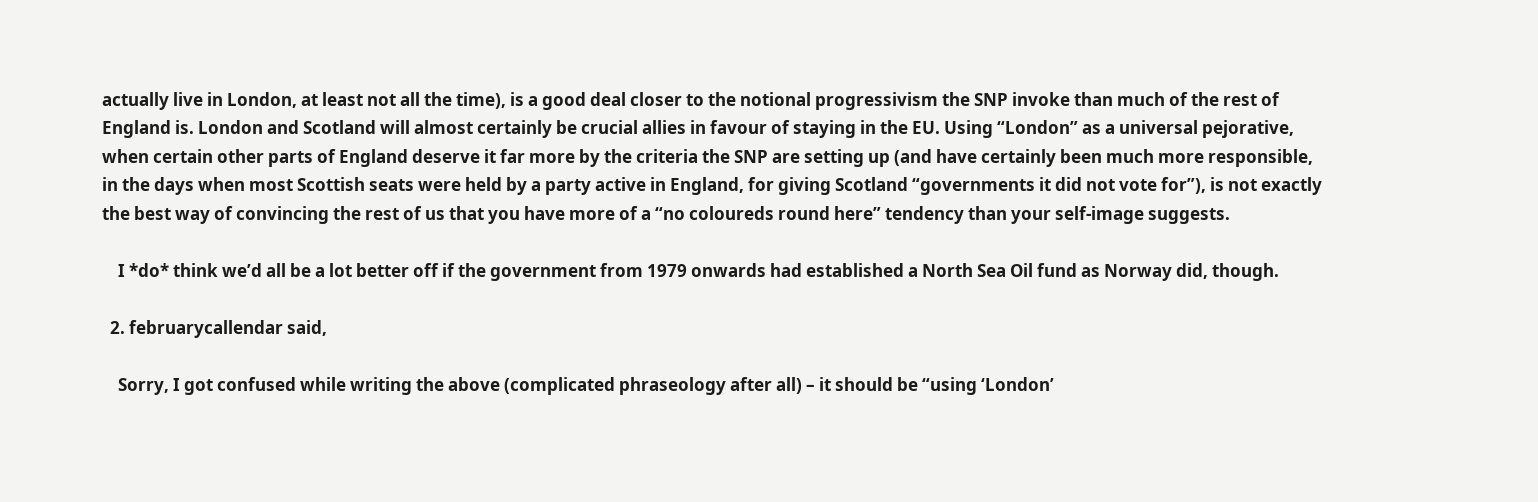actually live in London, at least not all the time), is a good deal closer to the notional progressivism the SNP invoke than much of the rest of England is. London and Scotland will almost certainly be crucial allies in favour of staying in the EU. Using “London” as a universal pejorative, when certain other parts of England deserve it far more by the criteria the SNP are setting up (and have certainly been much more responsible, in the days when most Scottish seats were held by a party active in England, for giving Scotland “governments it did not vote for”), is not exactly the best way of convincing the rest of us that you have more of a “no coloureds round here” tendency than your self-image suggests.

    I *do* think we’d all be a lot better off if the government from 1979 onwards had established a North Sea Oil fund as Norway did, though.

  2. februarycallendar said,

    Sorry, I got confused while writing the above (complicated phraseology after all) – it should be “using ‘London’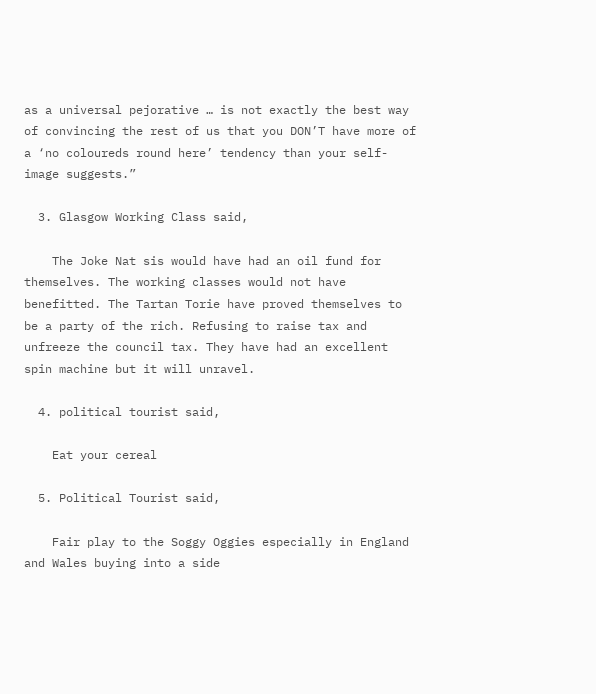as a universal pejorative … is not exactly the best way of convincing the rest of us that you DON’T have more of a ‘no coloureds round here’ tendency than your self-image suggests.”

  3. Glasgow Working Class said,

    The Joke Nat sis would have had an oil fund for themselves. The working classes would not have benefitted. The Tartan Torie have proved themselves to be a party of the rich. Refusing to raise tax and unfreeze the council tax. They have had an excellent spin machine but it will unravel.

  4. political tourist said,

    Eat your cereal

  5. Political Tourist said,

    Fair play to the Soggy Oggies especially in England and Wales buying into a side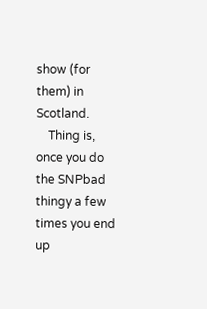show (for them) in Scotland.
    Thing is, once you do the SNPbad thingy a few times you end up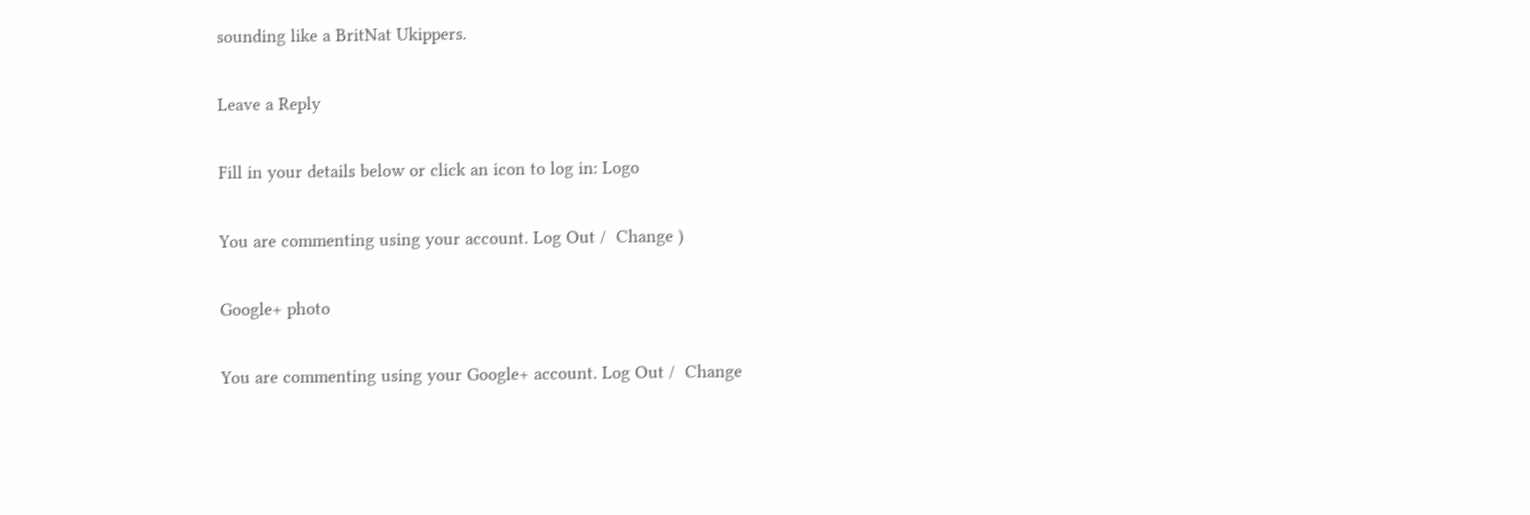sounding like a BritNat Ukippers.

Leave a Reply

Fill in your details below or click an icon to log in: Logo

You are commenting using your account. Log Out /  Change )

Google+ photo

You are commenting using your Google+ account. Log Out /  Change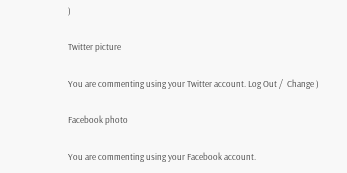)

Twitter picture

You are commenting using your Twitter account. Log Out /  Change )

Facebook photo

You are commenting using your Facebook account.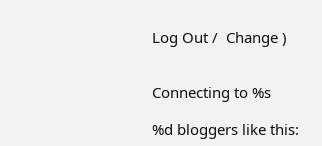Log Out /  Change )


Connecting to %s

%d bloggers like this: